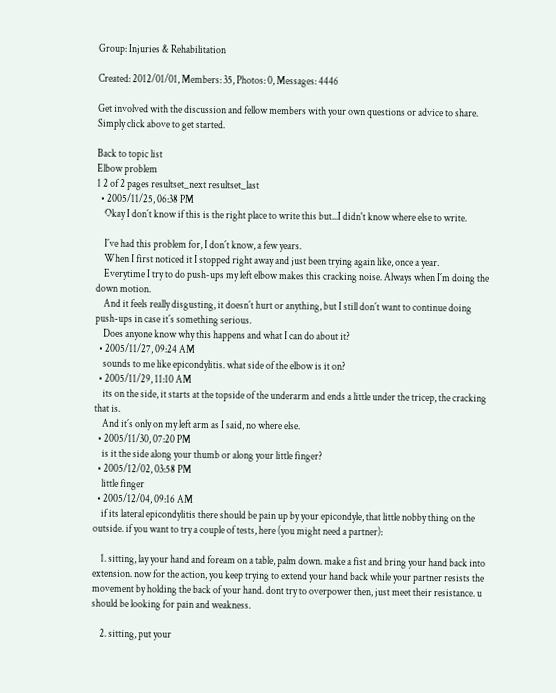Group: Injuries & Rehabilitation

Created: 2012/01/01, Members: 35, Photos: 0, Messages: 4446

Get involved with the discussion and fellow members with your own questions or advice to share. Simply click above to get started.

Back to topic list
Elbow problem
1 2 of 2 pages resultset_next resultset_last
  • 2005/11/25, 06:38 PM
    Okay I don´t know if this is the right place to write this but...I didn't know where else to write.

    I´ve had this problem for, I don´t know, a few years.
    When I first noticed it I stopped right away and just been trying again like, once a year.
    Everytime I try to do push-ups my left elbow makes this cracking noise. Always when I´m doing the down motion.
    And it feels really disgusting, it doesn´t hurt or anything, but I still don´t want to continue doing push-ups in case it´s something serious.
    Does anyone know why this happens and what I can do about it?
  • 2005/11/27, 09:24 AM
    sounds to me like epicondylitis. what side of the elbow is it on?
  • 2005/11/29, 11:10 AM
    its on the side, it starts at the topside of the underarm and ends a little under the tricep, the cracking that is.
    And it´s only on my left arm as I said, no where else.
  • 2005/11/30, 07:20 PM
    is it the side along your thumb or along your little finger?
  • 2005/12/02, 03:58 PM
    little finger
  • 2005/12/04, 09:16 AM
    if its lateral epicondylitis there should be pain up by your epicondyle, that little nobby thing on the outside. if you want to try a couple of tests, here (you might need a partner):

    1. sitting, lay your hand and foream on a table, palm down. make a fist and bring your hand back into extension. now for the action, you keep trying to extend your hand back while your partner resists the movement by holding the back of your hand. dont try to overpower then, just meet their resistance. u should be looking for pain and weakness.

    2. sitting, put your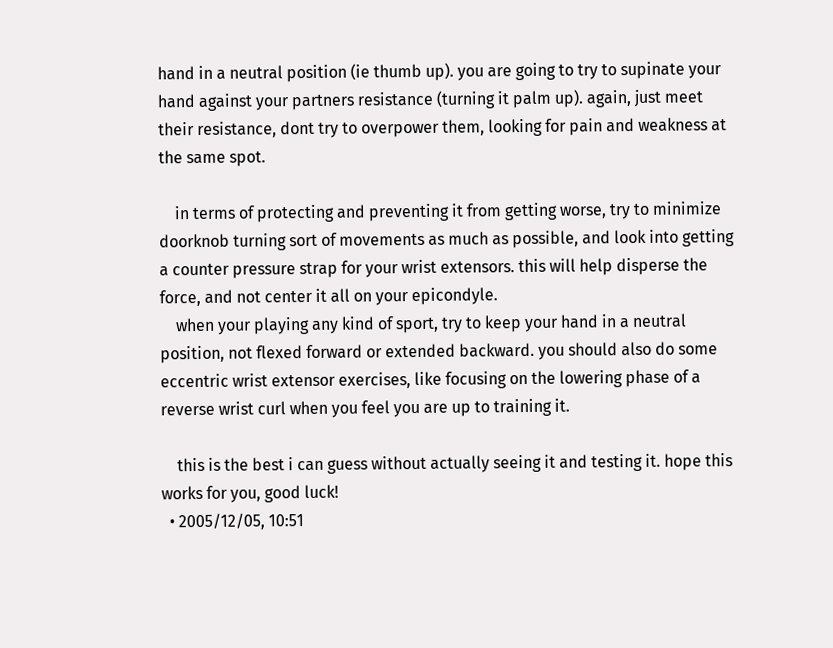hand in a neutral position (ie thumb up). you are going to try to supinate your hand against your partners resistance (turning it palm up). again, just meet their resistance, dont try to overpower them, looking for pain and weakness at the same spot.

    in terms of protecting and preventing it from getting worse, try to minimize doorknob turning sort of movements as much as possible, and look into getting a counter pressure strap for your wrist extensors. this will help disperse the force, and not center it all on your epicondyle.
    when your playing any kind of sport, try to keep your hand in a neutral position, not flexed forward or extended backward. you should also do some eccentric wrist extensor exercises, like focusing on the lowering phase of a reverse wrist curl when you feel you are up to training it.

    this is the best i can guess without actually seeing it and testing it. hope this works for you, good luck!
  • 2005/12/05, 10:51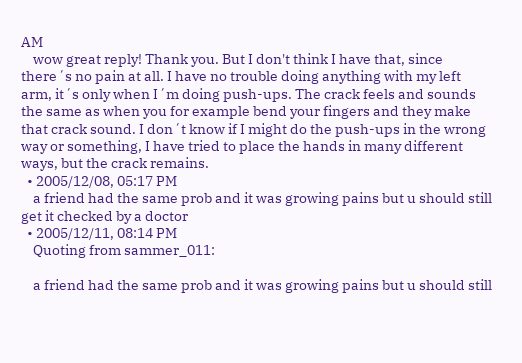AM
    wow great reply! Thank you. But I don't think I have that, since there´s no pain at all. I have no trouble doing anything with my left arm, it´s only when I´m doing push-ups. The crack feels and sounds the same as when you for example bend your fingers and they make that crack sound. I don´t know if I might do the push-ups in the wrong way or something, I have tried to place the hands in many different ways, but the crack remains.
  • 2005/12/08, 05:17 PM
    a friend had the same prob and it was growing pains but u should still get it checked by a doctor
  • 2005/12/11, 08:14 PM
    Quoting from sammer_011:

    a friend had the same prob and it was growing pains but u should still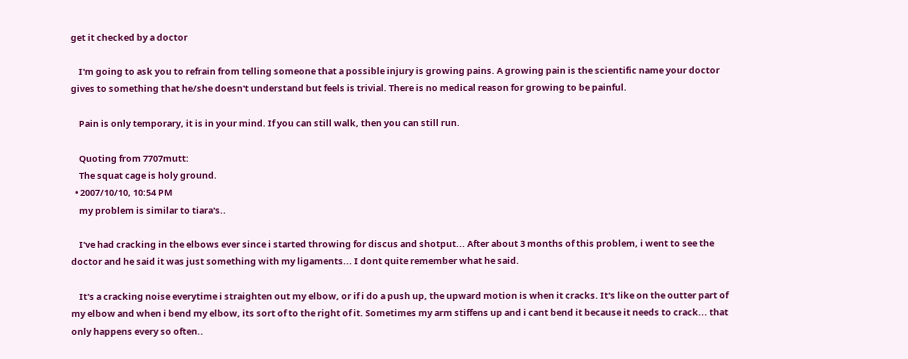get it checked by a doctor

    I'm going to ask you to refrain from telling someone that a possible injury is growing pains. A growing pain is the scientific name your doctor gives to something that he/she doesn't understand but feels is trivial. There is no medical reason for growing to be painful.

    Pain is only temporary, it is in your mind. If you can still walk, then you can still run.

    Quoting from 7707mutt:
    The squat cage is holy ground.
  • 2007/10/10, 10:54 PM
    my problem is similar to tiara's..

    I've had cracking in the elbows ever since i started throwing for discus and shotput... After about 3 months of this problem, i went to see the doctor and he said it was just something with my ligaments... I dont quite remember what he said.

    It's a cracking noise everytime i straighten out my elbow, or if i do a push up, the upward motion is when it cracks. It's like on the outter part of my elbow and when i bend my elbow, its sort of to the right of it. Sometimes my arm stiffens up and i cant bend it because it needs to crack... that only happens every so often..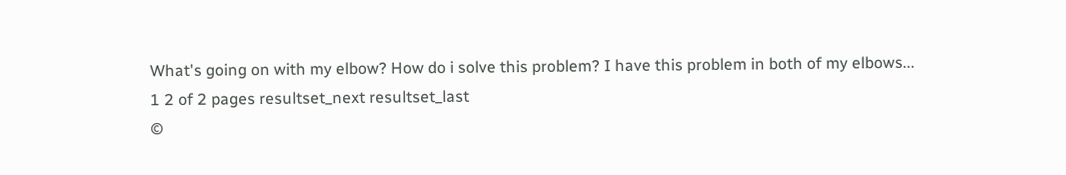What's going on with my elbow? How do i solve this problem? I have this problem in both of my elbows...
1 2 of 2 pages resultset_next resultset_last
©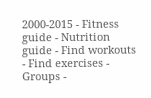2000-2015 - Fitness guide - Nutrition guide - Find workouts - Find exercises - Groups -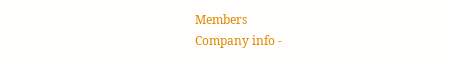Members
Company info -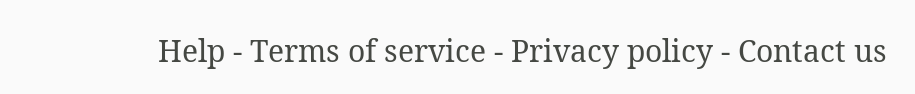Help - Terms of service - Privacy policy - Contact us